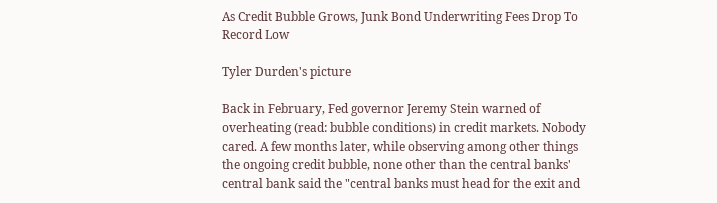As Credit Bubble Grows, Junk Bond Underwriting Fees Drop To Record Low

Tyler Durden's picture

Back in February, Fed governor Jeremy Stein warned of overheating (read: bubble conditions) in credit markets. Nobody cared. A few months later, while observing among other things the ongoing credit bubble, none other than the central banks' central bank said the "central banks must head for the exit and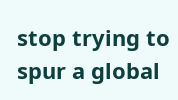stop trying to spur a global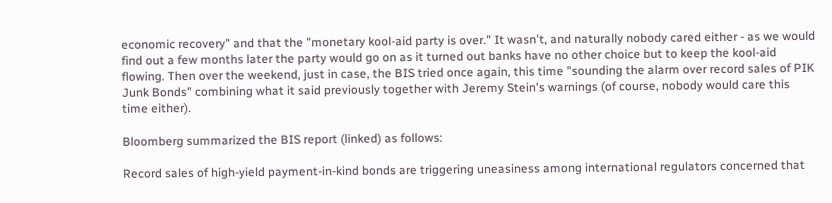economic recovery" and that the "monetary kool-aid party is over." It wasn't, and naturally nobody cared either - as we would find out a few months later the party would go on as it turned out banks have no other choice but to keep the kool-aid flowing. Then over the weekend, just in case, the BIS tried once again, this time "sounding the alarm over record sales of PIK Junk Bonds" combining what it said previously together with Jeremy Stein's warnings (of course, nobody would care this time either).

Bloomberg summarized the BIS report (linked) as follows:

Record sales of high-yield payment-in-kind bonds are triggering uneasiness among international regulators concerned that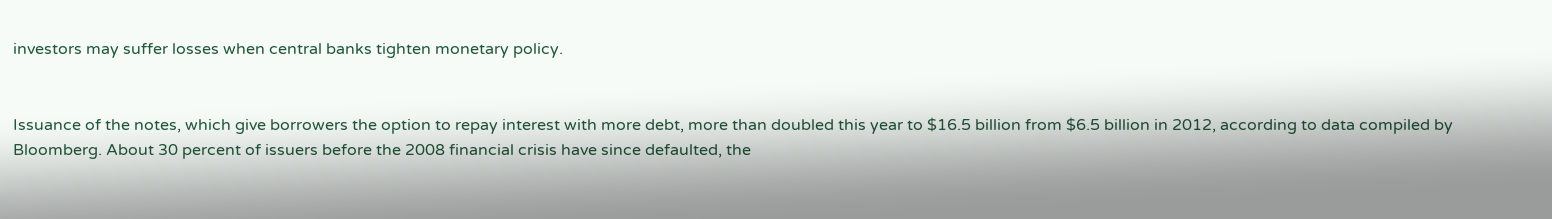investors may suffer losses when central banks tighten monetary policy.


Issuance of the notes, which give borrowers the option to repay interest with more debt, more than doubled this year to $16.5 billion from $6.5 billion in 2012, according to data compiled by Bloomberg. About 30 percent of issuers before the 2008 financial crisis have since defaulted, the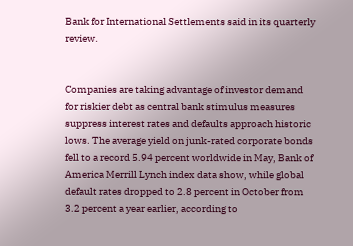Bank for International Settlements said in its quarterly review.


Companies are taking advantage of investor demand for riskier debt as central bank stimulus measures suppress interest rates and defaults approach historic lows. The average yield on junk-rated corporate bonds fell to a record 5.94 percent worldwide in May, Bank of America Merrill Lynch index data show, while global default rates dropped to 2.8 percent in October from 3.2 percent a year earlier, according to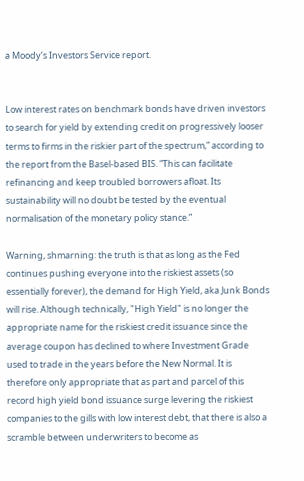a Moody’s Investors Service report.


Low interest rates on benchmark bonds have driven investors to search for yield by extending credit on progressively looser terms to firms in the riskier part of the spectrum,” according to the report from the Basel-based BIS. “This can facilitate refinancing and keep troubled borrowers afloat. Its sustainability will no doubt be tested by the eventual normalisation of the monetary policy stance.”

Warning, shmarning: the truth is that as long as the Fed continues pushing everyone into the riskiest assets (so essentially forever), the demand for High Yield, aka Junk Bonds will rise. Although technically, "High Yield" is no longer the appropriate name for the riskiest credit issuance since the average coupon has declined to where Investment Grade used to trade in the years before the New Normal. It is therefore only appropriate that as part and parcel of this record high yield bond issuance surge levering the riskiest companies to the gills with low interest debt, that there is also a scramble between underwriters to become as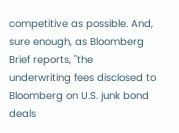competitive as possible. And, sure enough, as Bloomberg Brief reports, "the underwriting fees disclosed to Bloomberg on U.S. junk bond deals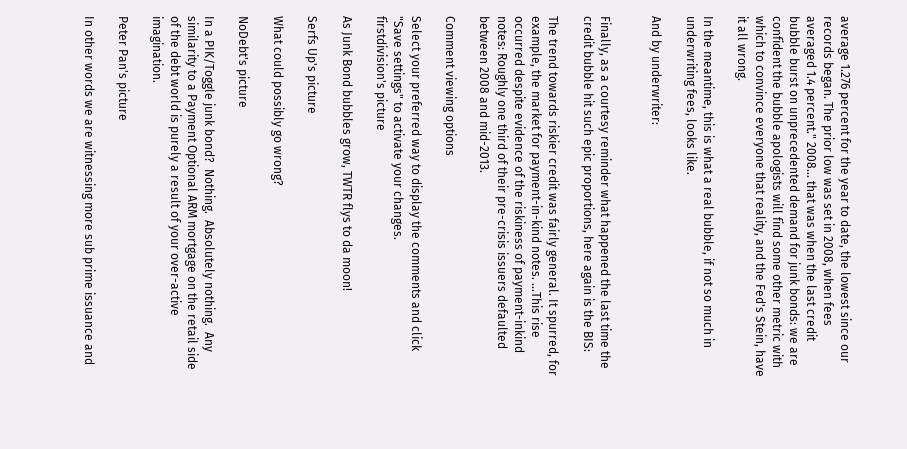average 1.276 percent for the year to date, the lowest since our records began. The prior low was set in 2008, when fees averaged 1.4 percent." 2008... that was when the last credit bubble burst on unprecedented demand for junk bonds: we are confident the bubble apologists will find some other metric with which to convince everyone that reality, and the Fed's Stein, have it all wrong.

In the meantime, this is what a real bubble, if not so much in underwriting fees, looks like.

And by underwriter:


Finally, as a courtesy reminder what happened the last time the credit bubble hit such epic proportions, here again is the BIS:

The trend towards riskier credit was fairly general. It spurred, for example, the market for payment-in-kind notes. …This rise occurred despite evidence of the riskiness of payment-inkind notes: Roughly one third of their pre-crisis issuers defaulted between 2008 and mid-2013.

Comment viewing options

Select your preferred way to display the comments and click "Save settings" to activate your changes.
firstdivision's picture

As Junk Bond bubbles grow, TWTR flys to da moon!

Serfs Up's picture

What could possibly go wrong?

NoDebt's picture

In a PIK/Toggle junk bond?  Nothing.  Absolutely nothing.  Any similarity to a Payment Optional ARM mortgage on the retail side of the debt world is purely a result of your over-active imagination.

Peter Pan's picture

In other words we are witnessing more sub prime issuance and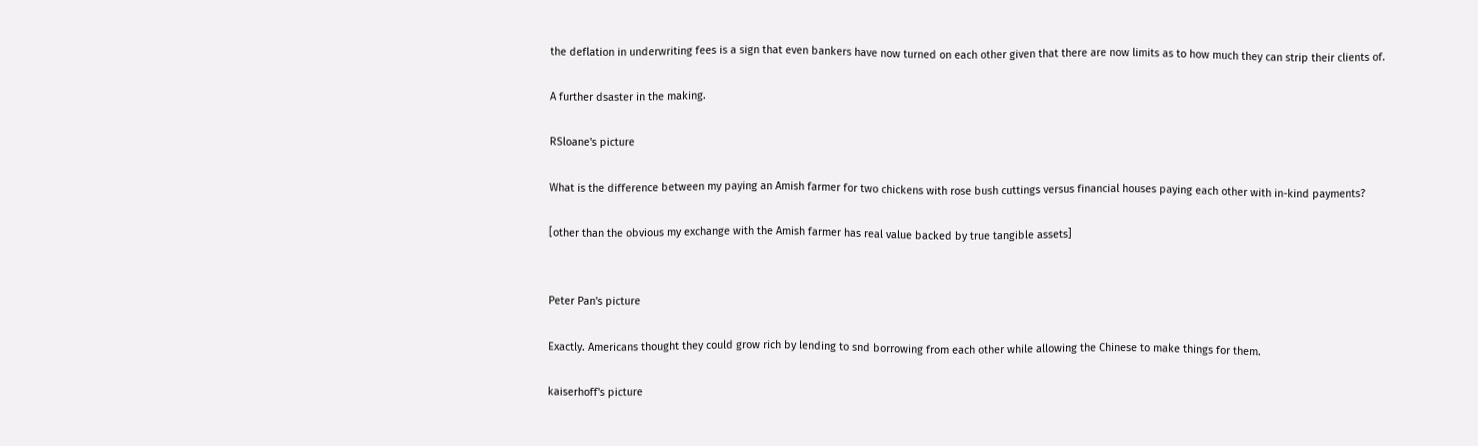the deflation in underwriting fees is a sign that even bankers have now turned on each other given that there are now limits as to how much they can strip their clients of.

A further dsaster in the making.

RSloane's picture

What is the difference between my paying an Amish farmer for two chickens with rose bush cuttings versus financial houses paying each other with in-kind payments?

[other than the obvious my exchange with the Amish farmer has real value backed by true tangible assets]


Peter Pan's picture

Exactly. Americans thought they could grow rich by lending to snd borrowing from each other while allowing the Chinese to make things for them.

kaiserhoff's picture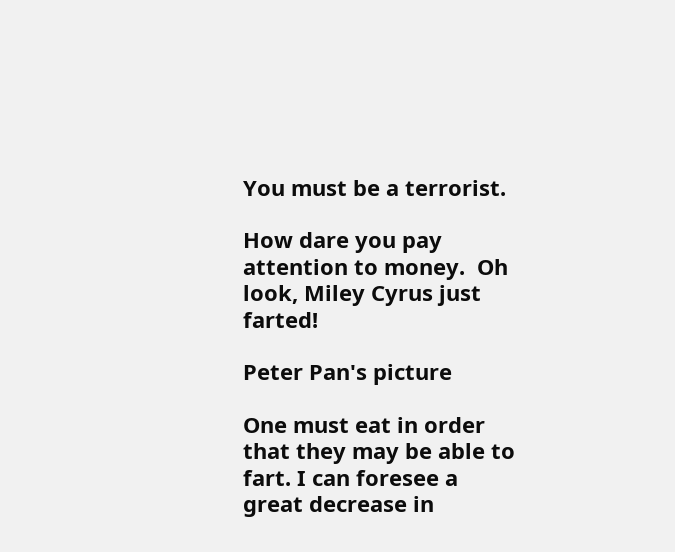You must be a terrorist.

How dare you pay attention to money.  Oh look, Miley Cyrus just farted!

Peter Pan's picture

One must eat in order that they may be able to fart. I can foresee a great decrease in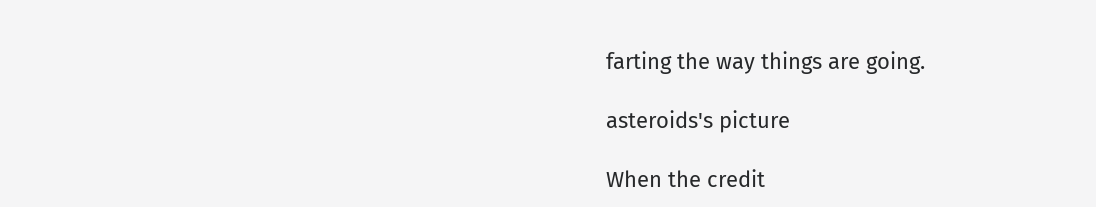farting the way things are going.

asteroids's picture

When the credit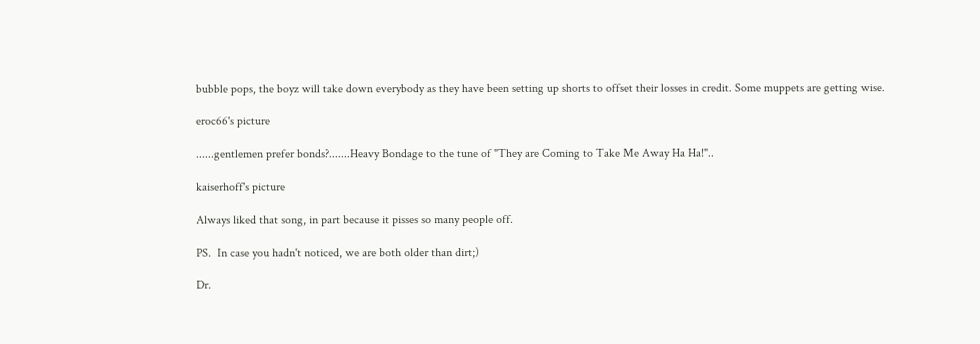bubble pops, the boyz will take down everybody as they have been setting up shorts to offset their losses in credit. Some muppets are getting wise.

eroc66's picture

......gentlemen prefer bonds?.......Heavy Bondage to the tune of "They are Coming to Take Me Away Ha Ha!"..

kaiserhoff's picture

Always liked that song, in part because it pisses so many people off.

PS.  In case you hadn't noticed, we are both older than dirt;)

Dr.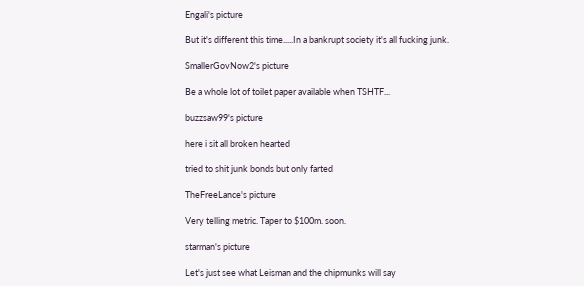Engali's picture

But it's different this time.....In a bankrupt society it's all fucking junk.

SmallerGovNow2's picture

Be a whole lot of toilet paper available when TSHTF...

buzzsaw99's picture

here i sit all broken hearted

tried to shit junk bonds but only farted

TheFreeLance's picture

Very telling metric. Taper to $100m. soon.

starman's picture

Let's just see what Leisman and the chipmunks will say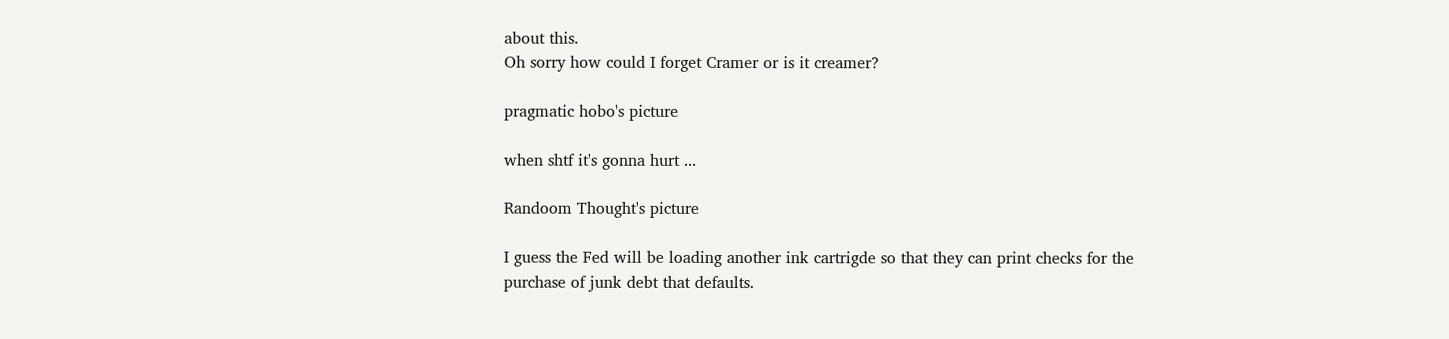about this.
Oh sorry how could I forget Cramer or is it creamer?

pragmatic hobo's picture

when shtf it's gonna hurt ...

Randoom Thought's picture

I guess the Fed will be loading another ink cartrigde so that they can print checks for the purchase of junk debt that defaults.